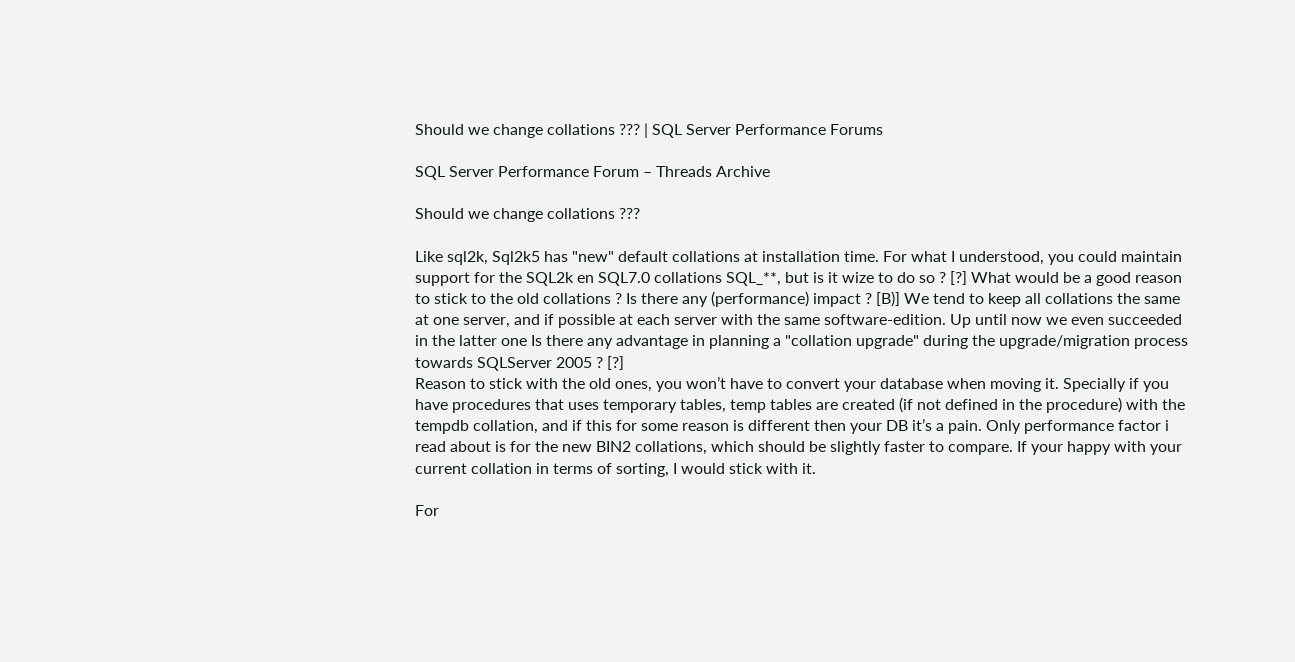Should we change collations ??? | SQL Server Performance Forums

SQL Server Performance Forum – Threads Archive

Should we change collations ???

Like sql2k, Sql2k5 has "new" default collations at installation time. For what I understood, you could maintain support for the SQL2k en SQL7.0 collations SQL_**, but is it wize to do so ? [?] What would be a good reason to stick to the old collations ? Is there any (performance) impact ? [B)] We tend to keep all collations the same at one server, and if possible at each server with the same software-edition. Up until now we even succeeded in the latter one Is there any advantage in planning a "collation upgrade" during the upgrade/migration process towards SQLServer 2005 ? [?]
Reason to stick with the old ones, you won’t have to convert your database when moving it. Specially if you have procedures that uses temporary tables, temp tables are created (if not defined in the procedure) with the tempdb collation, and if this for some reason is different then your DB it’s a pain. Only performance factor i read about is for the new BIN2 collations, which should be slightly faster to compare. If your happy with your current collation in terms of sorting, I would stick with it.

For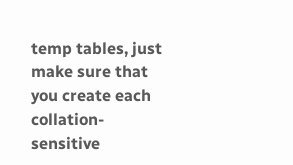temp tables, just make sure that you create each collation-sensitive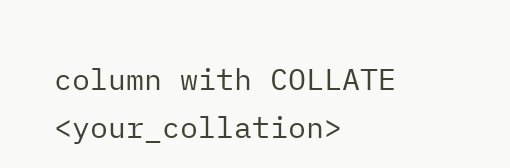column with COLLATE <your_collation>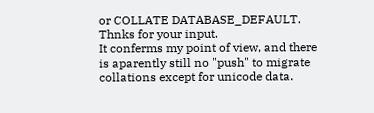or COLLATE DATABASE_DEFAULT.
Thnks for your input.
It conferms my point of view, and there is aparently still no "push" to migrate collations except for unicode data.